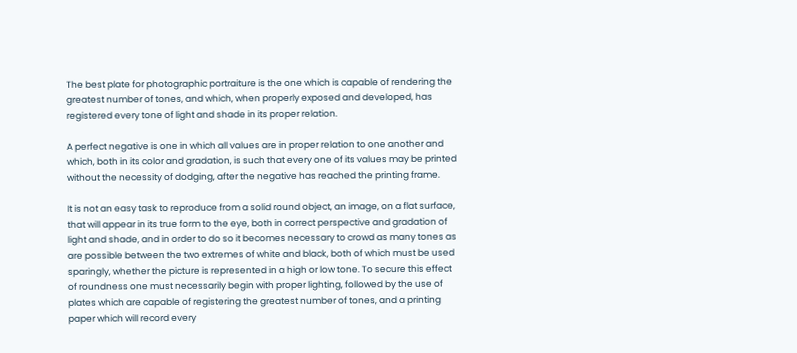The best plate for photographic portraiture is the one which is capable of rendering the greatest number of tones, and which, when properly exposed and developed, has registered every tone of light and shade in its proper relation.

A perfect negative is one in which all values are in proper relation to one another and which, both in its color and gradation, is such that every one of its values may be printed without the necessity of dodging, after the negative has reached the printing frame.

It is not an easy task to reproduce from a solid round object, an image, on a flat surface, that will appear in its true form to the eye, both in correct perspective and gradation of light and shade, and in order to do so it becomes necessary to crowd as many tones as are possible between the two extremes of white and black, both of which must be used sparingly, whether the picture is represented in a high or low tone. To secure this effect of roundness one must necessarily begin with proper lighting, followed by the use of plates which are capable of registering the greatest number of tones, and a printing paper which will record every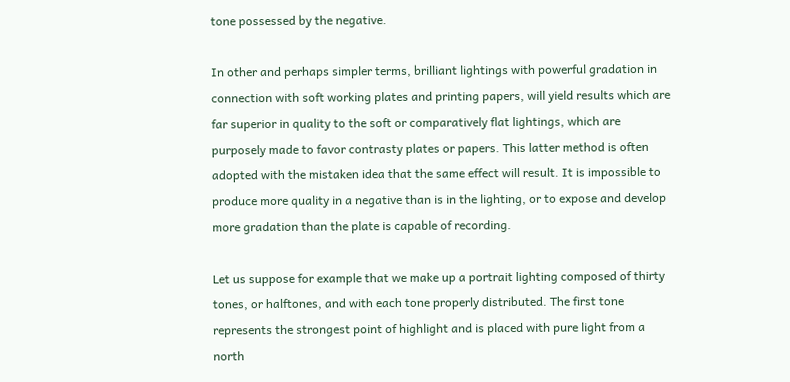tone possessed by the negative.

In other and perhaps simpler terms, brilliant lightings with powerful gradation in connection with soft working plates and printing papers, will yield results which are far superior in quality to the soft or comparatively flat lightings, which are purposely made to favor contrasty plates or papers. This latter method is often adopted with the mistaken idea that the same effect will result. It is impossible to produce more quality in a negative than is in the lighting, or to expose and develop more gradation than the plate is capable of recording.

Let us suppose for example that we make up a portrait lighting composed of thirty tones, or halftones, and with each tone properly distributed. The first tone represents the strongest point of highlight and is placed with pure light from a north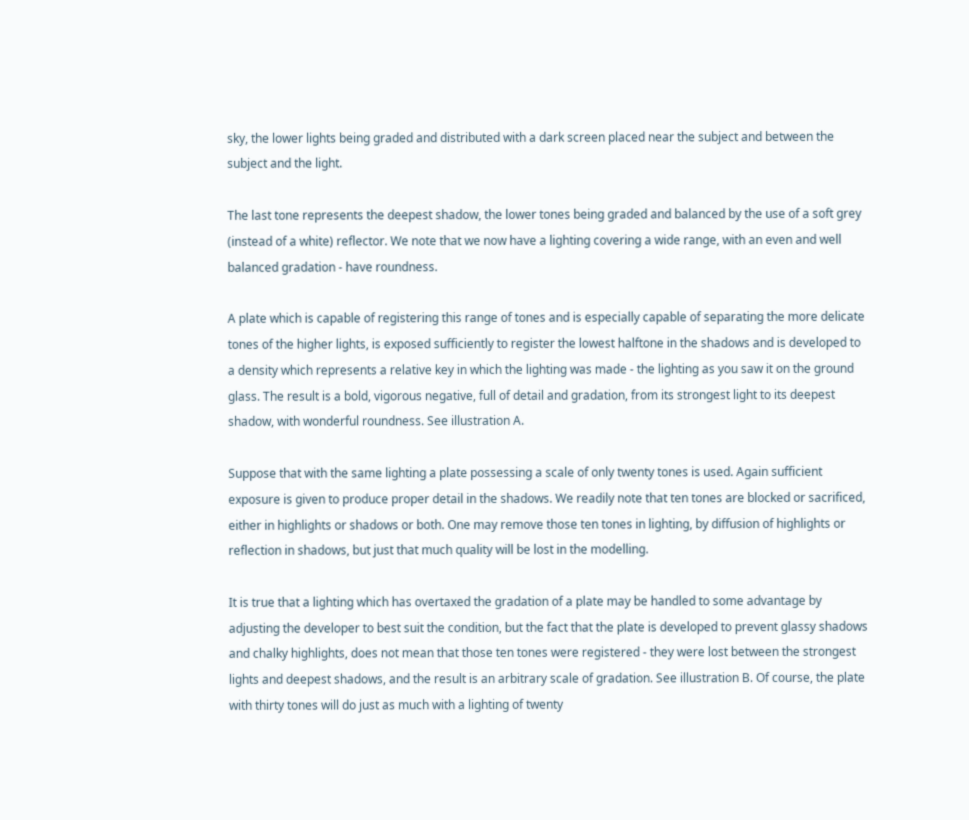sky, the lower lights being graded and distributed with a dark screen placed near the subject and between the subject and the light.

The last tone represents the deepest shadow, the lower tones being graded and balanced by the use of a soft grey (instead of a white) reflector. We note that we now have a lighting covering a wide range, with an even and well balanced gradation - have roundness.

A plate which is capable of registering this range of tones and is especially capable of separating the more delicate tones of the higher lights, is exposed sufficiently to register the lowest halftone in the shadows and is developed to a density which represents a relative key in which the lighting was made - the lighting as you saw it on the ground glass. The result is a bold, vigorous negative, full of detail and gradation, from its strongest light to its deepest shadow, with wonderful roundness. See illustration A.

Suppose that with the same lighting a plate possessing a scale of only twenty tones is used. Again sufficient exposure is given to produce proper detail in the shadows. We readily note that ten tones are blocked or sacrificed, either in highlights or shadows or both. One may remove those ten tones in lighting, by diffusion of highlights or reflection in shadows, but just that much quality will be lost in the modelling.

It is true that a lighting which has overtaxed the gradation of a plate may be handled to some advantage by adjusting the developer to best suit the condition, but the fact that the plate is developed to prevent glassy shadows and chalky highlights, does not mean that those ten tones were registered - they were lost between the strongest lights and deepest shadows, and the result is an arbitrary scale of gradation. See illustration B. Of course, the plate with thirty tones will do just as much with a lighting of twenty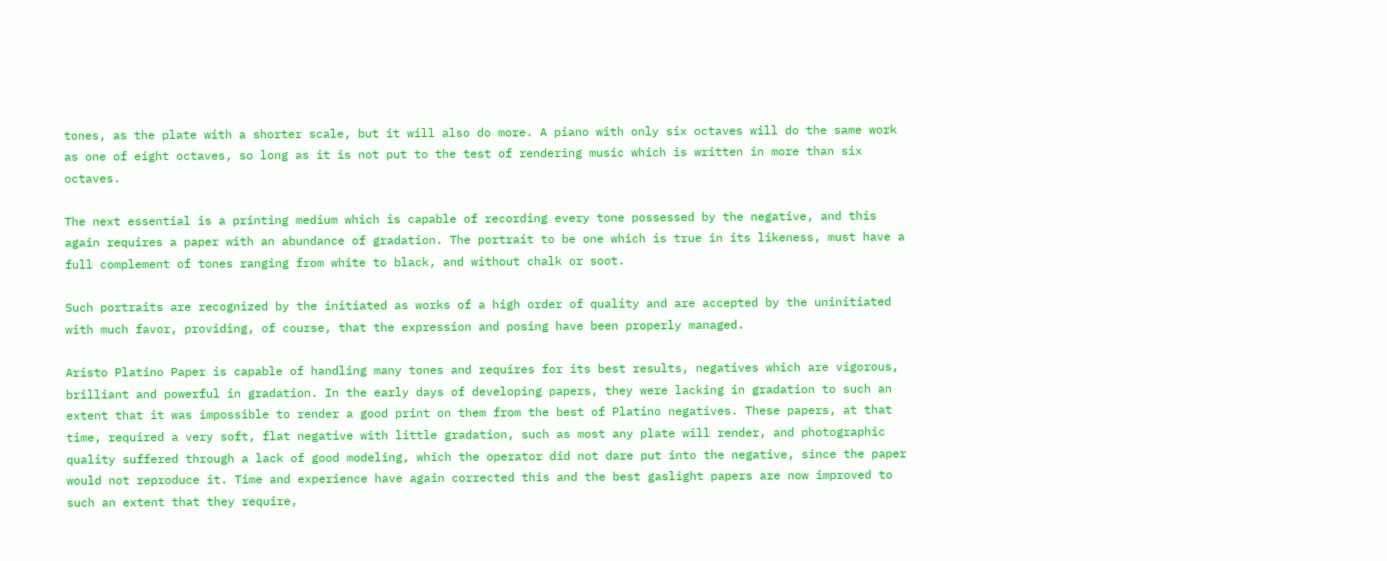tones, as the plate with a shorter scale, but it will also do more. A piano with only six octaves will do the same work as one of eight octaves, so long as it is not put to the test of rendering music which is written in more than six octaves.

The next essential is a printing medium which is capable of recording every tone possessed by the negative, and this again requires a paper with an abundance of gradation. The portrait to be one which is true in its likeness, must have a full complement of tones ranging from white to black, and without chalk or soot.

Such portraits are recognized by the initiated as works of a high order of quality and are accepted by the uninitiated with much favor, providing, of course, that the expression and posing have been properly managed.

Aristo Platino Paper is capable of handling many tones and requires for its best results, negatives which are vigorous, brilliant and powerful in gradation. In the early days of developing papers, they were lacking in gradation to such an extent that it was impossible to render a good print on them from the best of Platino negatives. These papers, at that time, required a very soft, flat negative with little gradation, such as most any plate will render, and photographic quality suffered through a lack of good modeling, which the operator did not dare put into the negative, since the paper would not reproduce it. Time and experience have again corrected this and the best gaslight papers are now improved to such an extent that they require,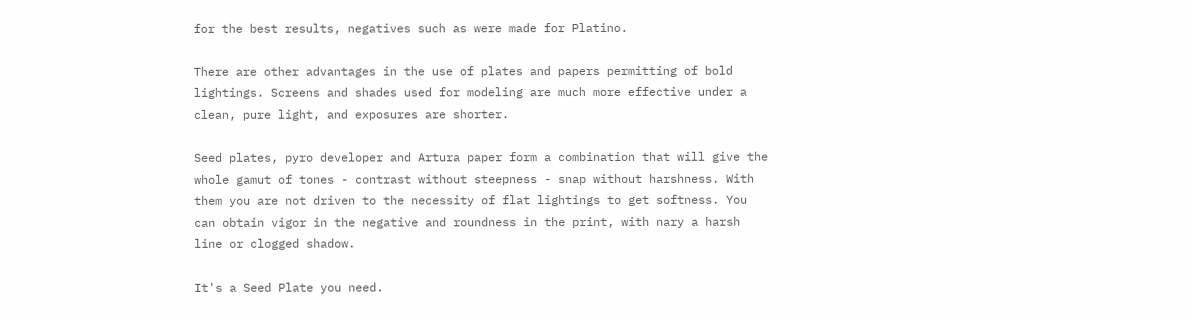for the best results, negatives such as were made for Platino.

There are other advantages in the use of plates and papers permitting of bold lightings. Screens and shades used for modeling are much more effective under a clean, pure light, and exposures are shorter.

Seed plates, pyro developer and Artura paper form a combination that will give the whole gamut of tones - contrast without steepness - snap without harshness. With them you are not driven to the necessity of flat lightings to get softness. You can obtain vigor in the negative and roundness in the print, with nary a harsh line or clogged shadow.

It's a Seed Plate you need.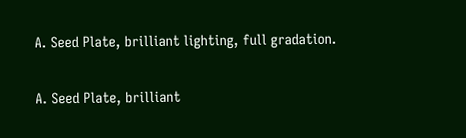A. Seed Plate, brilliant lighting, full gradation.

A. Seed Plate, brilliant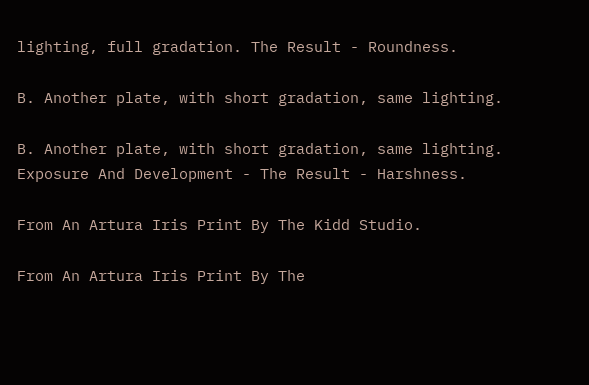lighting, full gradation. The Result - Roundness.

B. Another plate, with short gradation, same lighting.

B. Another plate, with short gradation, same lighting. Exposure And Development - The Result - Harshness.

From An Artura Iris Print By The Kidd Studio.

From An Artura Iris Print By The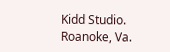Kidd Studio. Roanoke, Va.